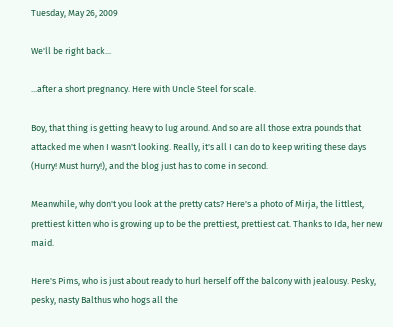Tuesday, May 26, 2009

We'll be right back...

...after a short pregnancy. Here with Uncle Steel for scale.

Boy, that thing is getting heavy to lug around. And so are all those extra pounds that attacked me when I wasn't looking. Really, it's all I can do to keep writing these days (Hurry! Must hurry!), and the blog just has to come in second.

Meanwhile, why don't you look at the pretty cats? Here's a photo of Mirja, the littlest, prettiest kitten who is growing up to be the prettiest, prettiest cat. Thanks to Ida, her new maid.

Here's Pims, who is just about ready to hurl herself off the balcony with jealousy. Pesky, pesky, nasty Balthus who hogs all the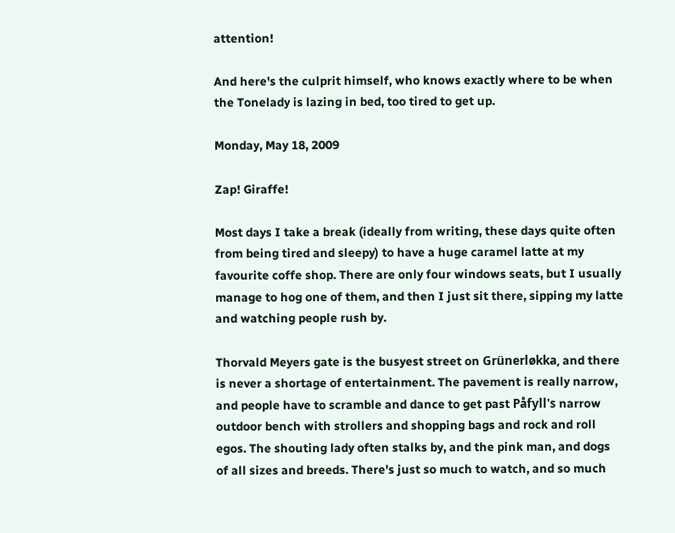attention!

And here's the culprit himself, who knows exactly where to be when the Tonelady is lazing in bed, too tired to get up.

Monday, May 18, 2009

Zap! Giraffe!

Most days I take a break (ideally from writing, these days quite often from being tired and sleepy) to have a huge caramel latte at my favourite coffe shop. There are only four windows seats, but I usually manage to hog one of them, and then I just sit there, sipping my latte and watching people rush by.

Thorvald Meyers gate is the busyest street on Grünerløkka, and there is never a shortage of entertainment. The pavement is really narrow, and people have to scramble and dance to get past Påfyll's narrow outdoor bench with strollers and shopping bags and rock and roll egos. The shouting lady often stalks by, and the pink man, and dogs of all sizes and breeds. There's just so much to watch, and so much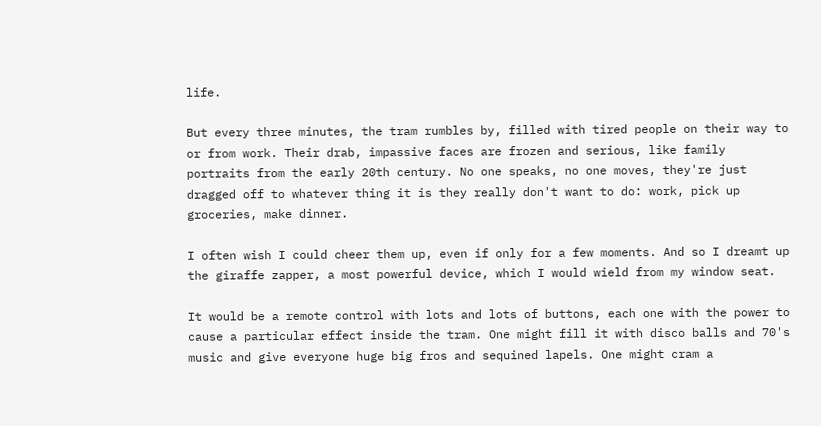life.

But every three minutes, the tram rumbles by, filled with tired people on their way to or from work. Their drab, impassive faces are frozen and serious, like family portraits from the early 20th century. No one speaks, no one moves, they're just dragged off to whatever thing it is they really don't want to do: work, pick up groceries, make dinner.

I often wish I could cheer them up, even if only for a few moments. And so I dreamt up the giraffe zapper, a most powerful device, which I would wield from my window seat.

It would be a remote control with lots and lots of buttons, each one with the power to cause a particular effect inside the tram. One might fill it with disco balls and 70's music and give everyone huge big fros and sequined lapels. One might cram a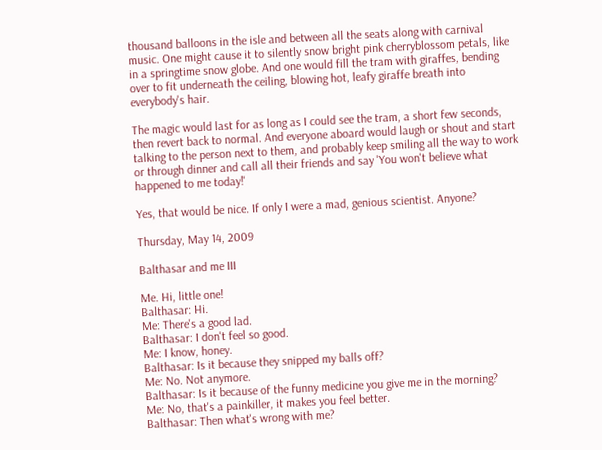thousand balloons in the isle and between all the seats along with carnival music. One might cause it to silently snow bright pink cherryblossom petals, like in a springtime snow globe. And one would fill the tram with giraffes, bending over to fit underneath the ceiling, blowing hot, leafy giraffe breath into everybody's hair.

The magic would last for as long as I could see the tram, a short few seconds, then revert back to normal. And everyone aboard would laugh or shout and start talking to the person next to them, and probably keep smiling all the way to work or through dinner and call all their friends and say 'You won't believe what happened to me today!'

Yes, that would be nice. If only I were a mad, genious scientist. Anyone?

Thursday, May 14, 2009

Balthasar and me III

Me. Hi, little one!
Balthasar: Hi.
Me: There's a good lad.
Balthasar: I don't feel so good.
Me: I know, honey.
Balthasar: Is it because they snipped my balls off?
Me: No. Not anymore.
Balthasar: Is it because of the funny medicine you give me in the morning?
Me: No, that's a painkiller, it makes you feel better.
Balthasar: Then what's wrong with me?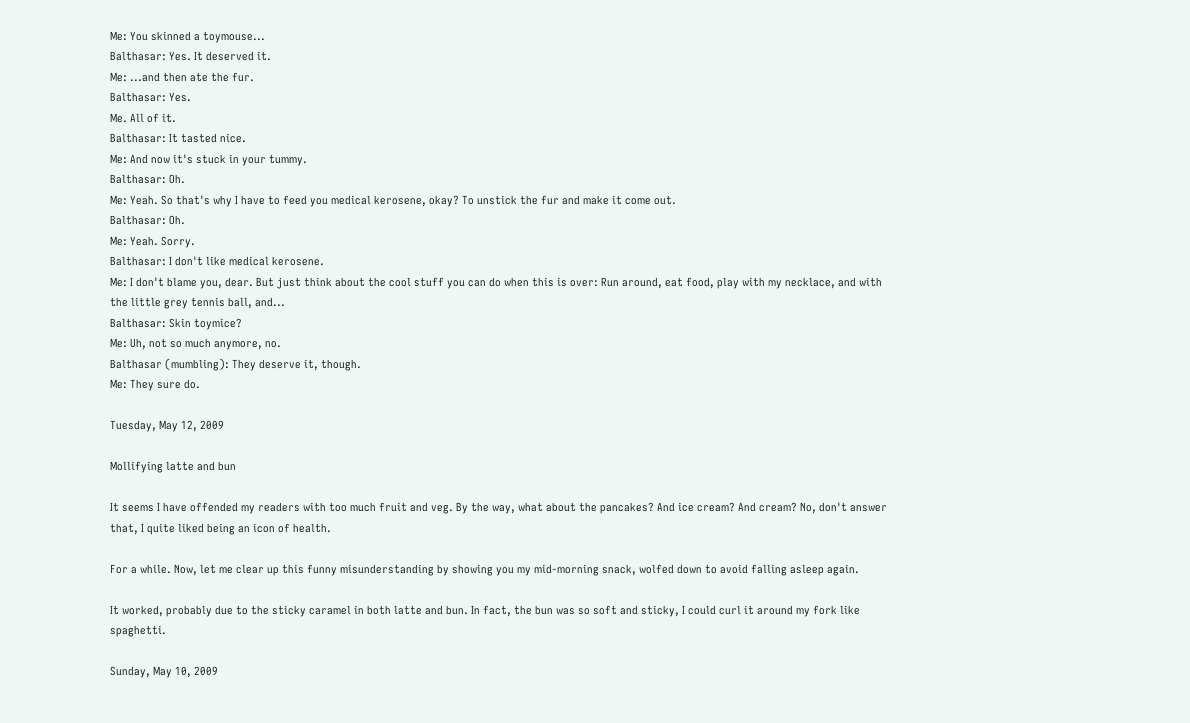Me: You skinned a toymouse...
Balthasar: Yes. It deserved it.
Me: ...and then ate the fur.
Balthasar: Yes.
Me. All of it.
Balthasar: It tasted nice.
Me: And now it's stuck in your tummy.
Balthasar: Oh.
Me: Yeah. So that's why I have to feed you medical kerosene, okay? To unstick the fur and make it come out.
Balthasar: Oh.
Me: Yeah. Sorry.
Balthasar: I don't like medical kerosene.
Me: I don't blame you, dear. But just think about the cool stuff you can do when this is over: Run around, eat food, play with my necklace, and with the little grey tennis ball, and...
Balthasar: Skin toymice?
Me: Uh, not so much anymore, no.
Balthasar (mumbling): They deserve it, though.
Me: They sure do.

Tuesday, May 12, 2009

Mollifying latte and bun

It seems I have offended my readers with too much fruit and veg. By the way, what about the pancakes? And ice cream? And cream? No, don't answer that, I quite liked being an icon of health.

For a while. Now, let me clear up this funny misunderstanding by showing you my mid-morning snack, wolfed down to avoid falling asleep again.

It worked, probably due to the sticky caramel in both latte and bun. In fact, the bun was so soft and sticky, I could curl it around my fork like spaghetti.

Sunday, May 10, 2009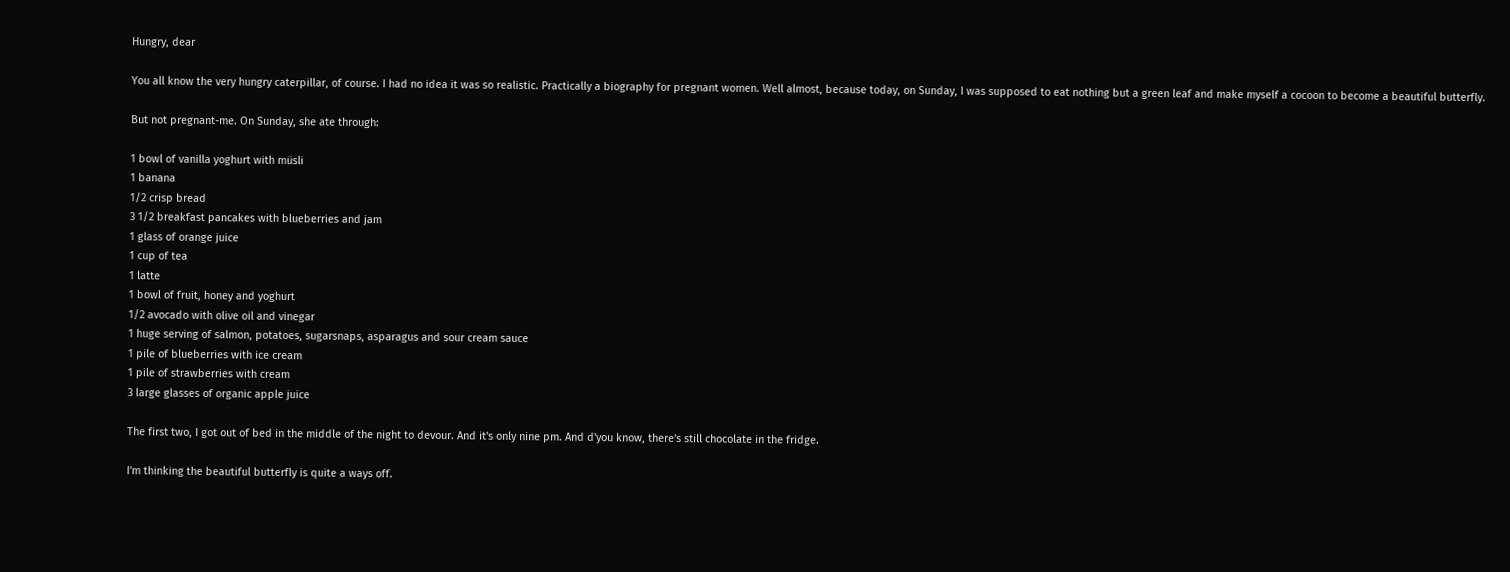Hungry, dear

You all know the very hungry caterpillar, of course. I had no idea it was so realistic. Practically a biography for pregnant women. Well almost, because today, on Sunday, I was supposed to eat nothing but a green leaf and make myself a cocoon to become a beautiful butterfly.

But not pregnant-me. On Sunday, she ate through:

1 bowl of vanilla yoghurt with müsli
1 banana
1/2 crisp bread
3 1/2 breakfast pancakes with blueberries and jam
1 glass of orange juice
1 cup of tea
1 latte
1 bowl of fruit, honey and yoghurt
1/2 avocado with olive oil and vinegar
1 huge serving of salmon, potatoes, sugarsnaps, asparagus and sour cream sauce
1 pile of blueberries with ice cream
1 pile of strawberries with cream
3 large glasses of organic apple juice

The first two, I got out of bed in the middle of the night to devour. And it's only nine pm. And d'you know, there's still chocolate in the fridge.

I'm thinking the beautiful butterfly is quite a ways off.